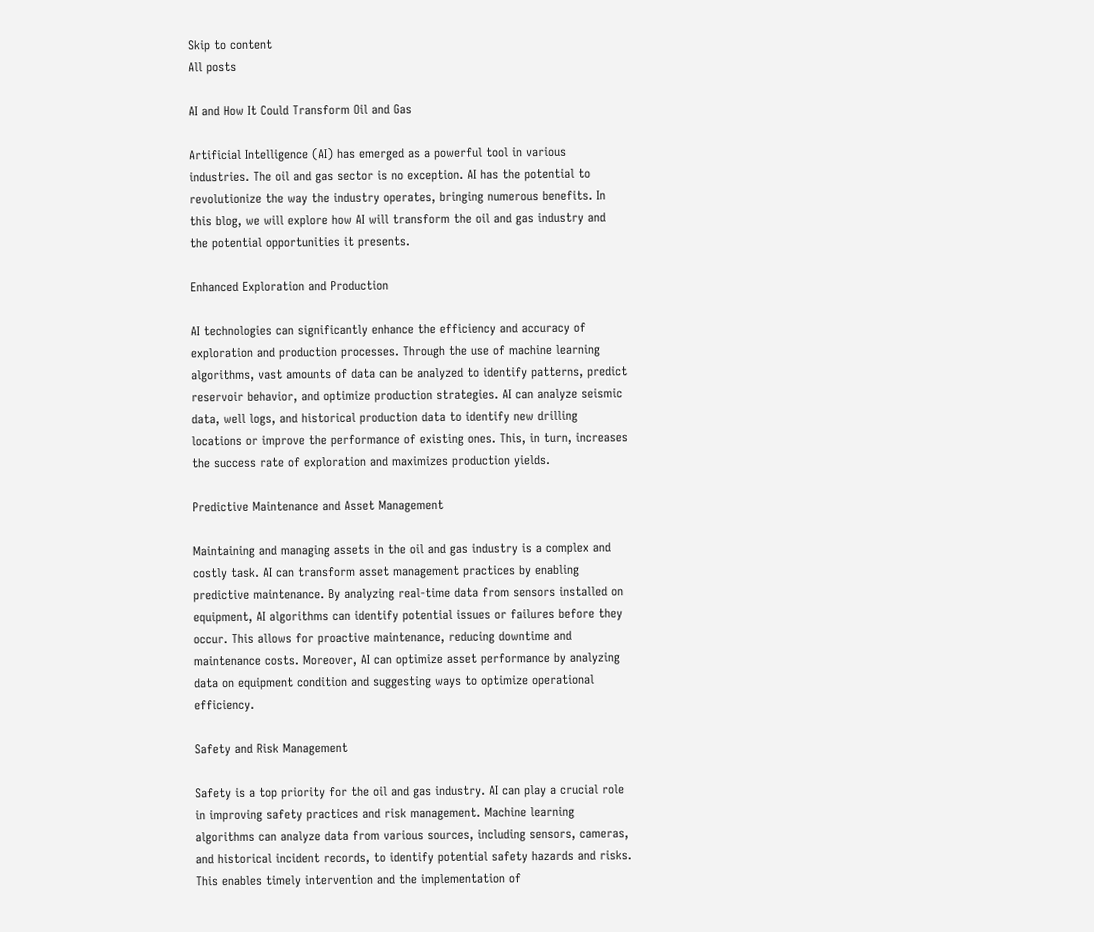Skip to content
All posts

AI and How It Could Transform Oil and Gas

Artificial Intelligence (AI) has emerged as a powerful tool in various industries. The oil and gas sector is no exception. AI has the potential to revolutionize the way the industry operates, bringing numerous benefits. In this blog, we will explore how AI will transform the oil and gas industry and the potential opportunities it presents.

Enhanced Exploration and Production

AI technologies can significantly enhance the efficiency and accuracy of exploration and production processes. Through the use of machine learning algorithms, vast amounts of data can be analyzed to identify patterns, predict reservoir behavior, and optimize production strategies. AI can analyze seismic data, well logs, and historical production data to identify new drilling locations or improve the performance of existing ones. This, in turn, increases the success rate of exploration and maximizes production yields.

Predictive Maintenance and Asset Management

Maintaining and managing assets in the oil and gas industry is a complex and costly task. AI can transform asset management practices by enabling predictive maintenance. By analyzing real-time data from sensors installed on equipment, AI algorithms can identify potential issues or failures before they occur. This allows for proactive maintenance, reducing downtime and maintenance costs. Moreover, AI can optimize asset performance by analyzing data on equipment condition and suggesting ways to optimize operational efficiency.

Safety and Risk Management

Safety is a top priority for the oil and gas industry. AI can play a crucial role in improving safety practices and risk management. Machine learning algorithms can analyze data from various sources, including sensors, cameras, and historical incident records, to identify potential safety hazards and risks. This enables timely intervention and the implementation of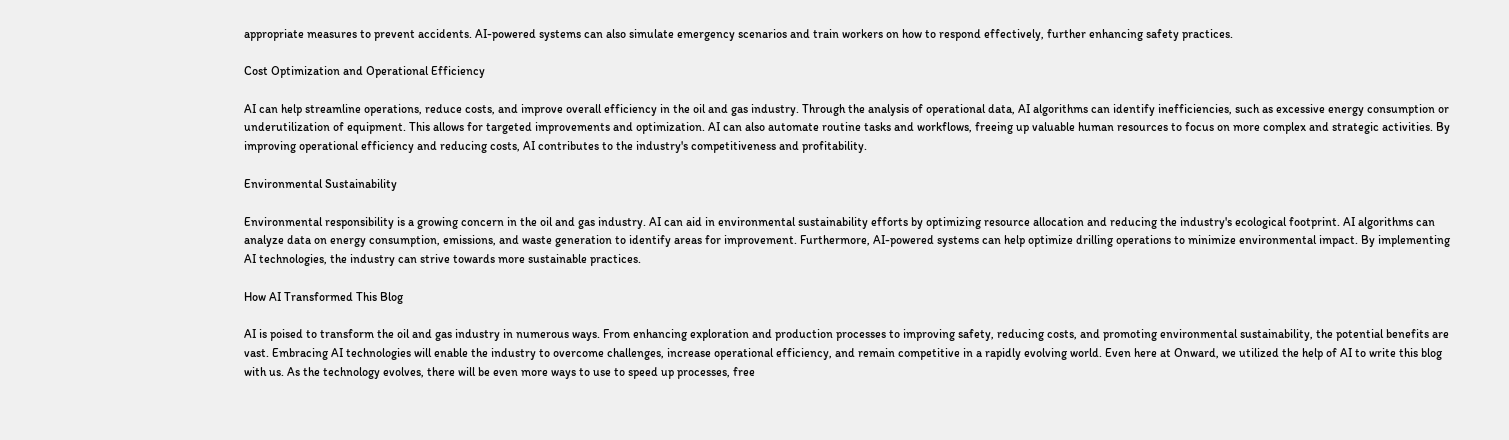appropriate measures to prevent accidents. AI-powered systems can also simulate emergency scenarios and train workers on how to respond effectively, further enhancing safety practices.

Cost Optimization and Operational Efficiency

AI can help streamline operations, reduce costs, and improve overall efficiency in the oil and gas industry. Through the analysis of operational data, AI algorithms can identify inefficiencies, such as excessive energy consumption or underutilization of equipment. This allows for targeted improvements and optimization. AI can also automate routine tasks and workflows, freeing up valuable human resources to focus on more complex and strategic activities. By improving operational efficiency and reducing costs, AI contributes to the industry's competitiveness and profitability.

Environmental Sustainability

Environmental responsibility is a growing concern in the oil and gas industry. AI can aid in environmental sustainability efforts by optimizing resource allocation and reducing the industry's ecological footprint. AI algorithms can analyze data on energy consumption, emissions, and waste generation to identify areas for improvement. Furthermore, AI-powered systems can help optimize drilling operations to minimize environmental impact. By implementing AI technologies, the industry can strive towards more sustainable practices.

How AI Transformed This Blog

AI is poised to transform the oil and gas industry in numerous ways. From enhancing exploration and production processes to improving safety, reducing costs, and promoting environmental sustainability, the potential benefits are vast. Embracing AI technologies will enable the industry to overcome challenges, increase operational efficiency, and remain competitive in a rapidly evolving world. Even here at Onward, we utilized the help of AI to write this blog with us. As the technology evolves, there will be even more ways to use to speed up processes, free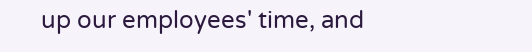up our employees' time, and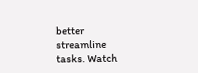better streamline tasks. Watch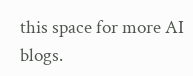this space for more AI blogs.